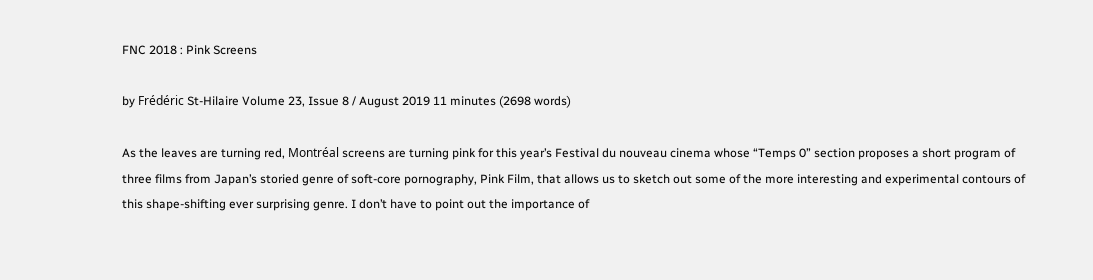FNC 2018 : Pink Screens

by Frédéric St-Hilaire Volume 23, Issue 8 / August 2019 11 minutes (2698 words)

As the leaves are turning red, Montréal screens are turning pink for this year’s Festival du nouveau cinema whose “Temps 0” section proposes a short program of three films from Japan’s storied genre of soft-core pornography, Pink Film, that allows us to sketch out some of the more interesting and experimental contours of this shape-shifting ever surprising genre. I don’t have to point out the importance of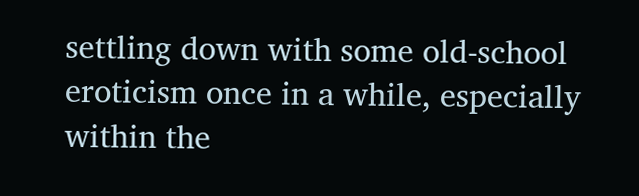settling down with some old-school eroticism once in a while, especially within the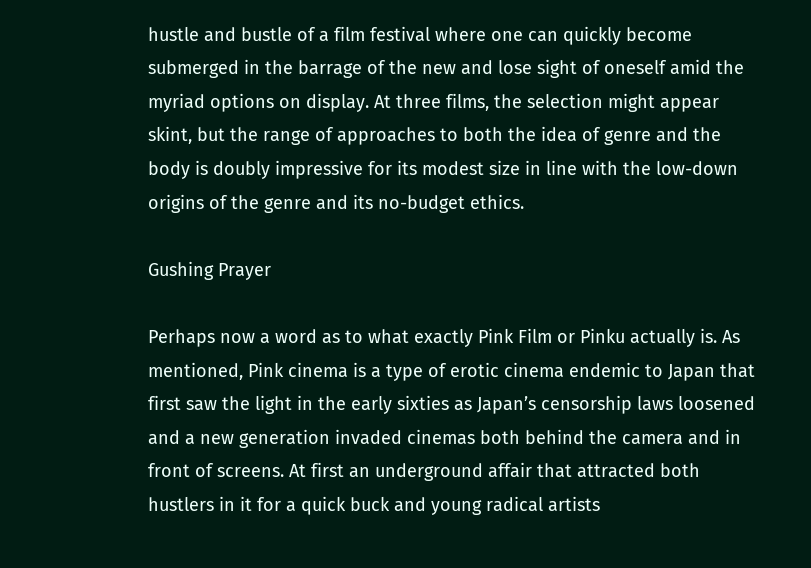hustle and bustle of a film festival where one can quickly become submerged in the barrage of the new and lose sight of oneself amid the myriad options on display. At three films, the selection might appear skint, but the range of approaches to both the idea of genre and the body is doubly impressive for its modest size in line with the low-down origins of the genre and its no-budget ethics.

Gushing Prayer

Perhaps now a word as to what exactly Pink Film or Pinku actually is. As mentioned, Pink cinema is a type of erotic cinema endemic to Japan that first saw the light in the early sixties as Japan’s censorship laws loosened and a new generation invaded cinemas both behind the camera and in front of screens. At first an underground affair that attracted both hustlers in it for a quick buck and young radical artists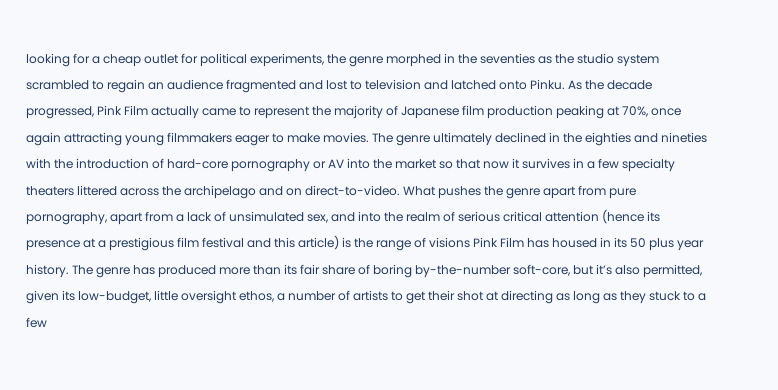looking for a cheap outlet for political experiments, the genre morphed in the seventies as the studio system scrambled to regain an audience fragmented and lost to television and latched onto Pinku. As the decade progressed, Pink Film actually came to represent the majority of Japanese film production peaking at 70%, once again attracting young filmmakers eager to make movies. The genre ultimately declined in the eighties and nineties with the introduction of hard-core pornography or AV into the market so that now it survives in a few specialty theaters littered across the archipelago and on direct-to-video. What pushes the genre apart from pure pornography, apart from a lack of unsimulated sex, and into the realm of serious critical attention (hence its presence at a prestigious film festival and this article) is the range of visions Pink Film has housed in its 50 plus year history. The genre has produced more than its fair share of boring by-the-number soft-core, but it’s also permitted, given its low-budget, little oversight ethos, a number of artists to get their shot at directing as long as they stuck to a few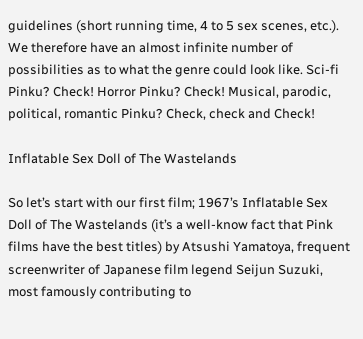guidelines (short running time, 4 to 5 sex scenes, etc.). We therefore have an almost infinite number of possibilities as to what the genre could look like. Sci-fi Pinku? Check! Horror Pinku? Check! Musical, parodic, political, romantic Pinku? Check, check and Check!

Inflatable Sex Doll of The Wastelands

So let’s start with our first film; 1967’s Inflatable Sex Doll of The Wastelands (it’s a well-know fact that Pink films have the best titles) by Atsushi Yamatoya, frequent screenwriter of Japanese film legend Seijun Suzuki, most famously contributing to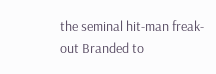the seminal hit-man freak-out Branded to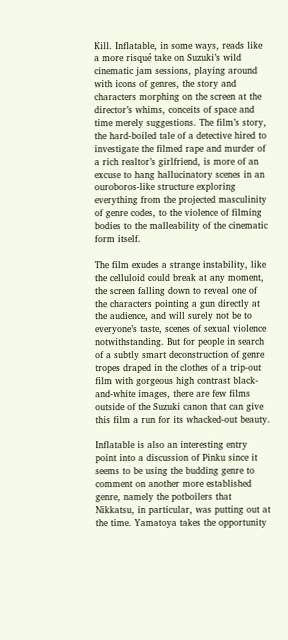Kill. Inflatable, in some ways, reads like a more risqué take on Suzuki’s wild cinematic jam sessions, playing around with icons of genres, the story and characters morphing on the screen at the director’s whims, conceits of space and time merely suggestions. The film’s story, the hard-boiled tale of a detective hired to investigate the filmed rape and murder of a rich realtor’s girlfriend, is more of an excuse to hang hallucinatory scenes in an ouroboros-like structure exploring everything from the projected masculinity of genre codes, to the violence of filming bodies to the malleability of the cinematic form itself.

The film exudes a strange instability, like the celluloid could break at any moment, the screen falling down to reveal one of the characters pointing a gun directly at the audience, and will surely not be to everyone’s taste, scenes of sexual violence notwithstanding. But for people in search of a subtly smart deconstruction of genre tropes draped in the clothes of a trip-out film with gorgeous high contrast black-and-white images, there are few films outside of the Suzuki canon that can give this film a run for its whacked-out beauty.

Inflatable is also an interesting entry point into a discussion of Pinku since it seems to be using the budding genre to comment on another more established genre, namely the potboilers that Nikkatsu, in particular, was putting out at the time. Yamatoya takes the opportunity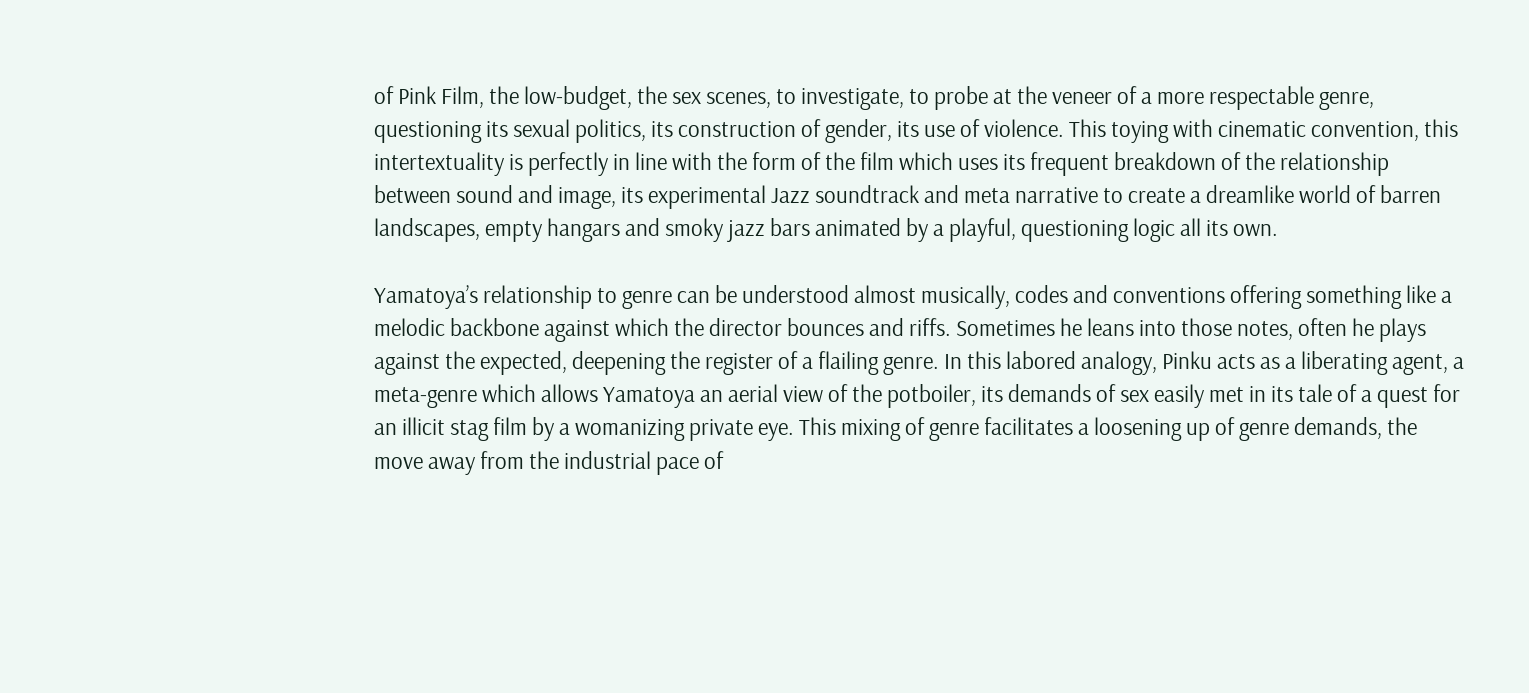of Pink Film, the low-budget, the sex scenes, to investigate, to probe at the veneer of a more respectable genre, questioning its sexual politics, its construction of gender, its use of violence. This toying with cinematic convention, this intertextuality is perfectly in line with the form of the film which uses its frequent breakdown of the relationship between sound and image, its experimental Jazz soundtrack and meta narrative to create a dreamlike world of barren landscapes, empty hangars and smoky jazz bars animated by a playful, questioning logic all its own.

Yamatoya’s relationship to genre can be understood almost musically, codes and conventions offering something like a melodic backbone against which the director bounces and riffs. Sometimes he leans into those notes, often he plays against the expected, deepening the register of a flailing genre. In this labored analogy, Pinku acts as a liberating agent, a meta-genre which allows Yamatoya an aerial view of the potboiler, its demands of sex easily met in its tale of a quest for an illicit stag film by a womanizing private eye. This mixing of genre facilitates a loosening up of genre demands, the move away from the industrial pace of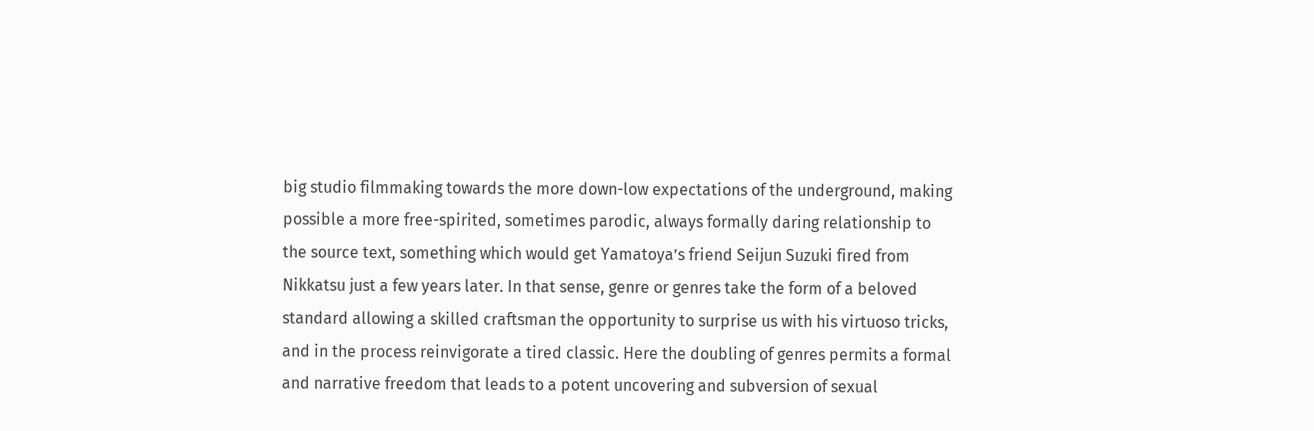big studio filmmaking towards the more down-low expectations of the underground, making possible a more free-spirited, sometimes parodic, always formally daring relationship to the source text, something which would get Yamatoya’s friend Seijun Suzuki fired from Nikkatsu just a few years later. In that sense, genre or genres take the form of a beloved standard allowing a skilled craftsman the opportunity to surprise us with his virtuoso tricks, and in the process reinvigorate a tired classic. Here the doubling of genres permits a formal and narrative freedom that leads to a potent uncovering and subversion of sexual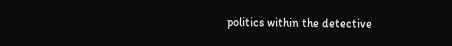politics within the detective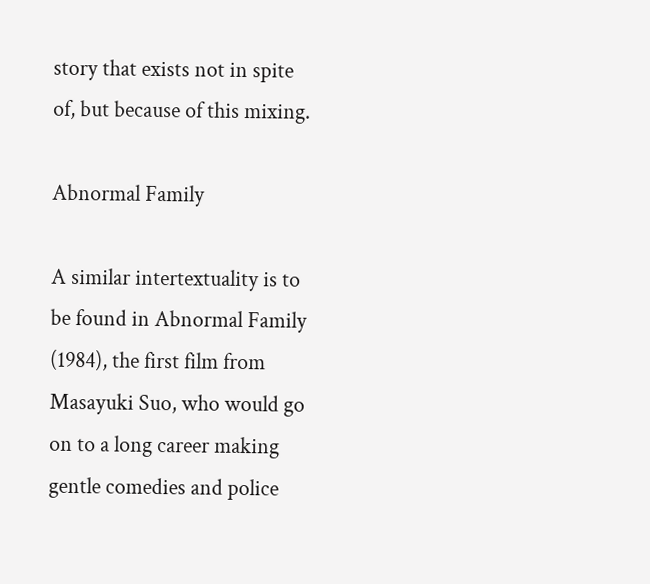story that exists not in spite of, but because of this mixing.

Abnormal Family

A similar intertextuality is to be found in Abnormal Family (1984), the first film from Masayuki Suo, who would go on to a long career making gentle comedies and police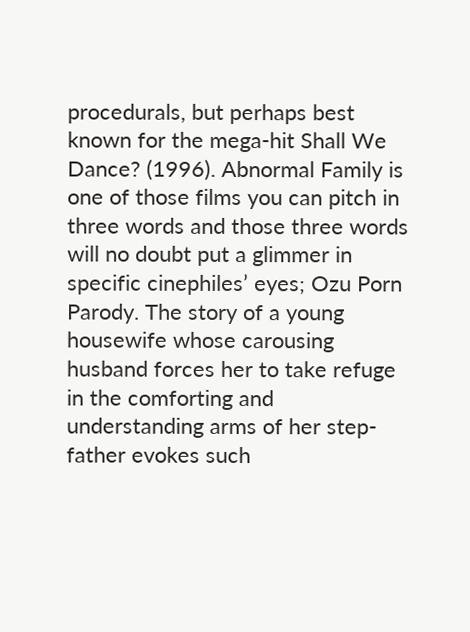procedurals, but perhaps best known for the mega-hit Shall We Dance? (1996). Abnormal Family is one of those films you can pitch in three words and those three words will no doubt put a glimmer in specific cinephiles’ eyes; Ozu Porn Parody. The story of a young housewife whose carousing husband forces her to take refuge in the comforting and understanding arms of her step-father evokes such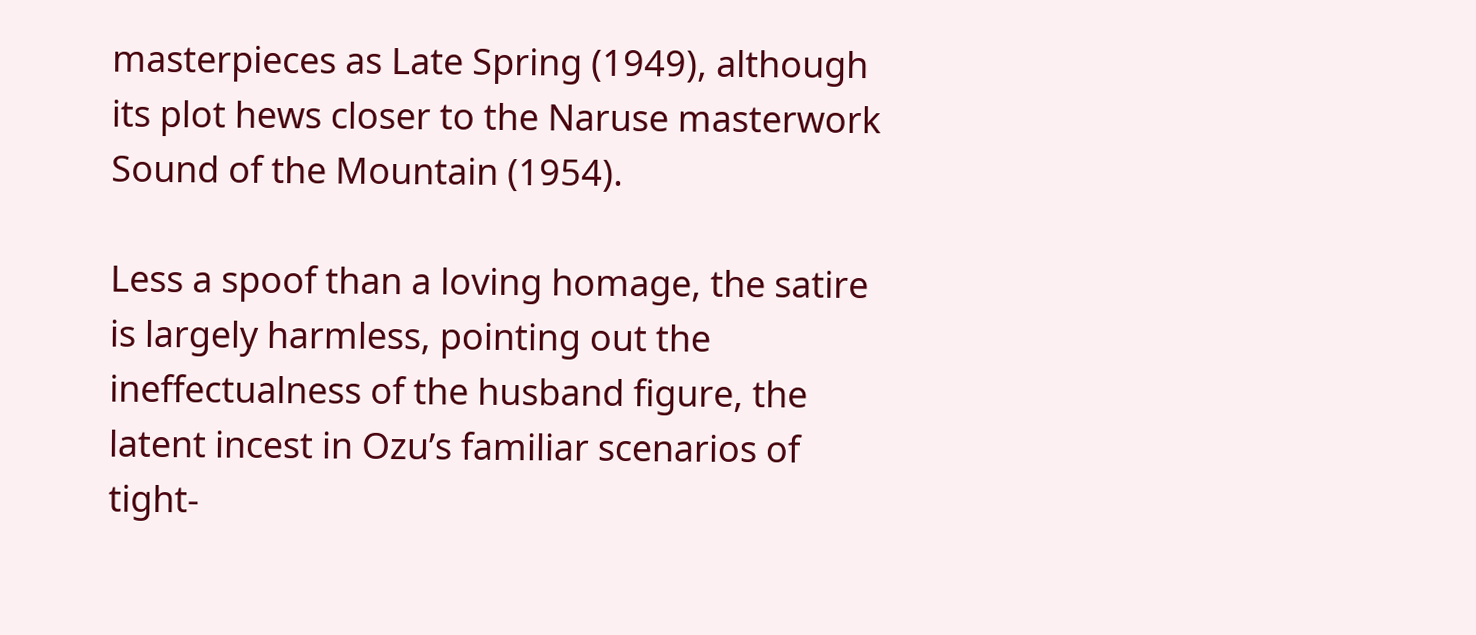masterpieces as Late Spring (1949), although its plot hews closer to the Naruse masterwork Sound of the Mountain (1954).

Less a spoof than a loving homage, the satire is largely harmless, pointing out the ineffectualness of the husband figure, the latent incest in Ozu’s familiar scenarios of tight-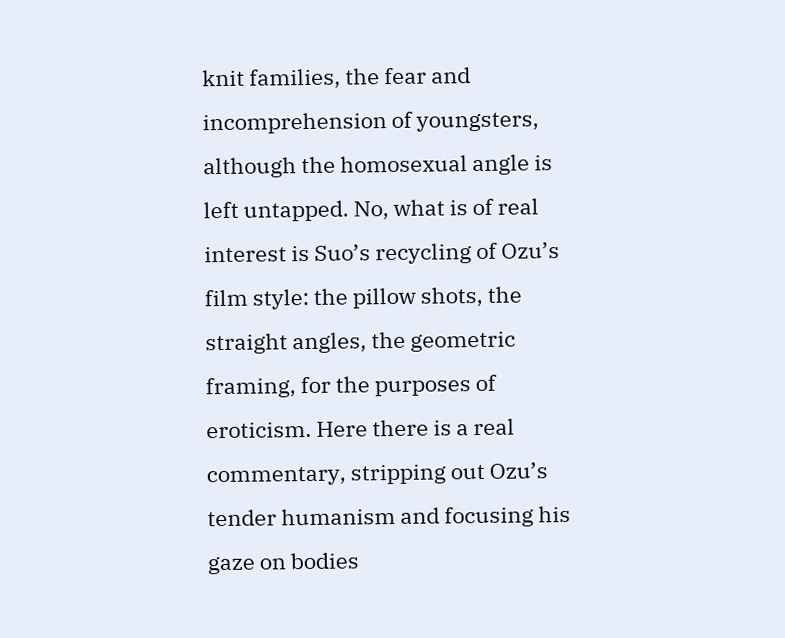knit families, the fear and incomprehension of youngsters, although the homosexual angle is left untapped. No, what is of real interest is Suo’s recycling of Ozu’s film style: the pillow shots, the straight angles, the geometric framing, for the purposes of eroticism. Here there is a real commentary, stripping out Ozu’s tender humanism and focusing his gaze on bodies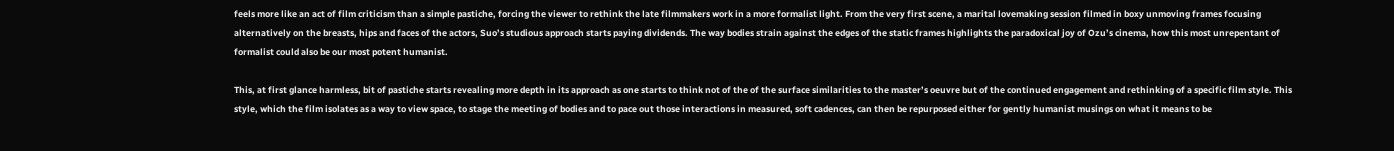feels more like an act of film criticism than a simple pastiche, forcing the viewer to rethink the late filmmakers work in a more formalist light. From the very first scene, a marital lovemaking session filmed in boxy unmoving frames focusing alternatively on the breasts, hips and faces of the actors, Suo’s studious approach starts paying dividends. The way bodies strain against the edges of the static frames highlights the paradoxical joy of Ozu’s cinema, how this most unrepentant of formalist could also be our most potent humanist.

This, at first glance harmless, bit of pastiche starts revealing more depth in its approach as one starts to think not of the of the surface similarities to the master’s oeuvre but of the continued engagement and rethinking of a specific film style. This style, which the film isolates as a way to view space, to stage the meeting of bodies and to pace out those interactions in measured, soft cadences, can then be repurposed either for gently humanist musings on what it means to be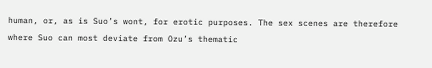human, or, as is Suo’s wont, for erotic purposes. The sex scenes are therefore where Suo can most deviate from Ozu’s thematic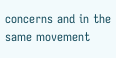concerns and in the same movement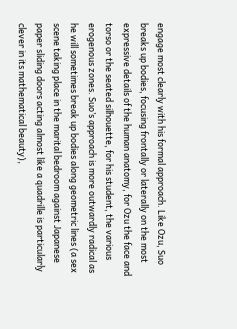engage most clearly with his formal approach. Like Ozu, Suo breaks up bodies, focusing frontally or laterally on the most expressive details of the human anatomy, for Ozu the face and torso or the seated silhouette, for his student, the various erogenous zones. Suo’s approach is more outwardly radical as he will sometimes break up bodies along geometric lines (a sex scene taking place in the marital bedroom against Japanese paper sliding doors acting almost like a quadrille is particularly clever in its mathematical beauty),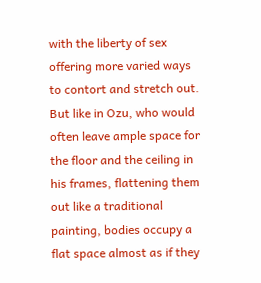with the liberty of sex offering more varied ways to contort and stretch out. But like in Ozu, who would often leave ample space for the floor and the ceiling in his frames, flattening them out like a traditional painting, bodies occupy a flat space almost as if they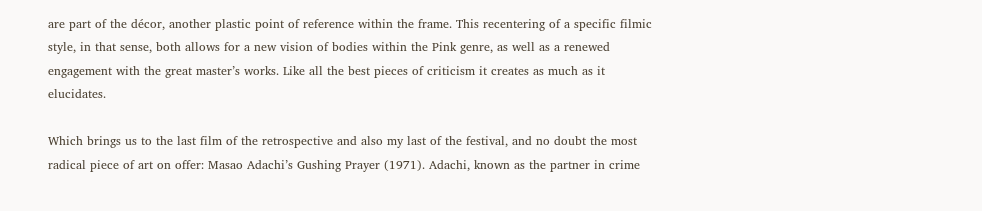are part of the décor, another plastic point of reference within the frame. This recentering of a specific filmic style, in that sense, both allows for a new vision of bodies within the Pink genre, as well as a renewed engagement with the great master’s works. Like all the best pieces of criticism it creates as much as it elucidates.

Which brings us to the last film of the retrospective and also my last of the festival, and no doubt the most radical piece of art on offer: Masao Adachi’s Gushing Prayer (1971). Adachi, known as the partner in crime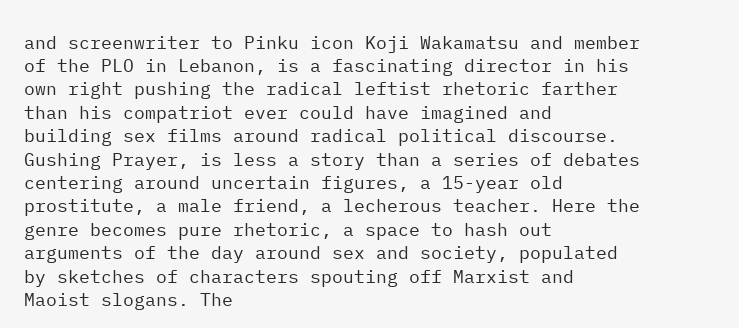and screenwriter to Pinku icon Koji Wakamatsu and member of the PLO in Lebanon, is a fascinating director in his own right pushing the radical leftist rhetoric farther than his compatriot ever could have imagined and building sex films around radical political discourse. Gushing Prayer, is less a story than a series of debates centering around uncertain figures, a 15-year old prostitute, a male friend, a lecherous teacher. Here the genre becomes pure rhetoric, a space to hash out arguments of the day around sex and society, populated by sketches of characters spouting off Marxist and Maoist slogans. The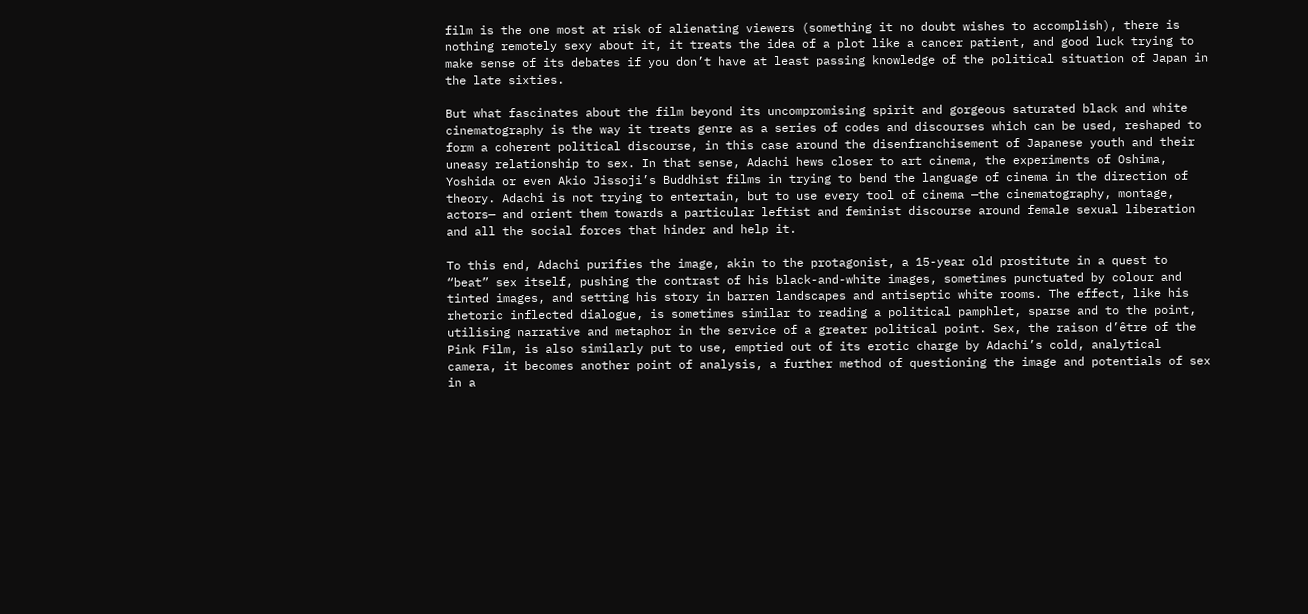film is the one most at risk of alienating viewers (something it no doubt wishes to accomplish), there is nothing remotely sexy about it, it treats the idea of a plot like a cancer patient, and good luck trying to make sense of its debates if you don’t have at least passing knowledge of the political situation of Japan in the late sixties.

But what fascinates about the film beyond its uncompromising spirit and gorgeous saturated black and white cinematography is the way it treats genre as a series of codes and discourses which can be used, reshaped to form a coherent political discourse, in this case around the disenfranchisement of Japanese youth and their uneasy relationship to sex. In that sense, Adachi hews closer to art cinema, the experiments of Oshima, Yoshida or even Akio Jissoji’s Buddhist films in trying to bend the language of cinema in the direction of theory. Adachi is not trying to entertain, but to use every tool of cinema —the cinematography, montage, actors— and orient them towards a particular leftist and feminist discourse around female sexual liberation and all the social forces that hinder and help it.

To this end, Adachi purifies the image, akin to the protagonist, a 15-year old prostitute in a quest to “beat” sex itself, pushing the contrast of his black-and-white images, sometimes punctuated by colour and tinted images, and setting his story in barren landscapes and antiseptic white rooms. The effect, like his rhetoric inflected dialogue, is sometimes similar to reading a political pamphlet, sparse and to the point, utilising narrative and metaphor in the service of a greater political point. Sex, the raison d’être of the Pink Film, is also similarly put to use, emptied out of its erotic charge by Adachi’s cold, analytical camera, it becomes another point of analysis, a further method of questioning the image and potentials of sex in a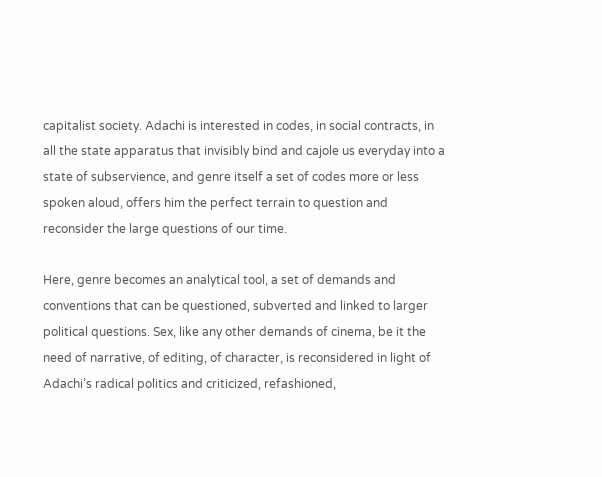capitalist society. Adachi is interested in codes, in social contracts, in all the state apparatus that invisibly bind and cajole us everyday into a state of subservience, and genre itself a set of codes more or less spoken aloud, offers him the perfect terrain to question and reconsider the large questions of our time.

Here, genre becomes an analytical tool, a set of demands and conventions that can be questioned, subverted and linked to larger political questions. Sex, like any other demands of cinema, be it the need of narrative, of editing, of character, is reconsidered in light of Adachi’s radical politics and criticized, refashioned,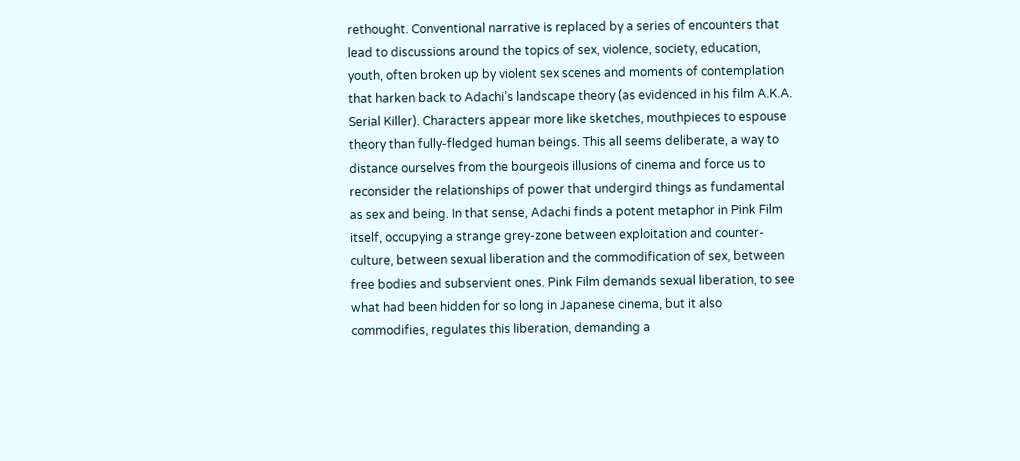rethought. Conventional narrative is replaced by a series of encounters that lead to discussions around the topics of sex, violence, society, education, youth, often broken up by violent sex scenes and moments of contemplation that harken back to Adachi’s landscape theory (as evidenced in his film A.K.A. Serial Killer). Characters appear more like sketches, mouthpieces to espouse theory than fully-fledged human beings. This all seems deliberate, a way to distance ourselves from the bourgeois illusions of cinema and force us to reconsider the relationships of power that undergird things as fundamental as sex and being. In that sense, Adachi finds a potent metaphor in Pink Film itself, occupying a strange grey-zone between exploitation and counter-culture, between sexual liberation and the commodification of sex, between free bodies and subservient ones. Pink Film demands sexual liberation, to see what had been hidden for so long in Japanese cinema, but it also commodifies, regulates this liberation, demanding a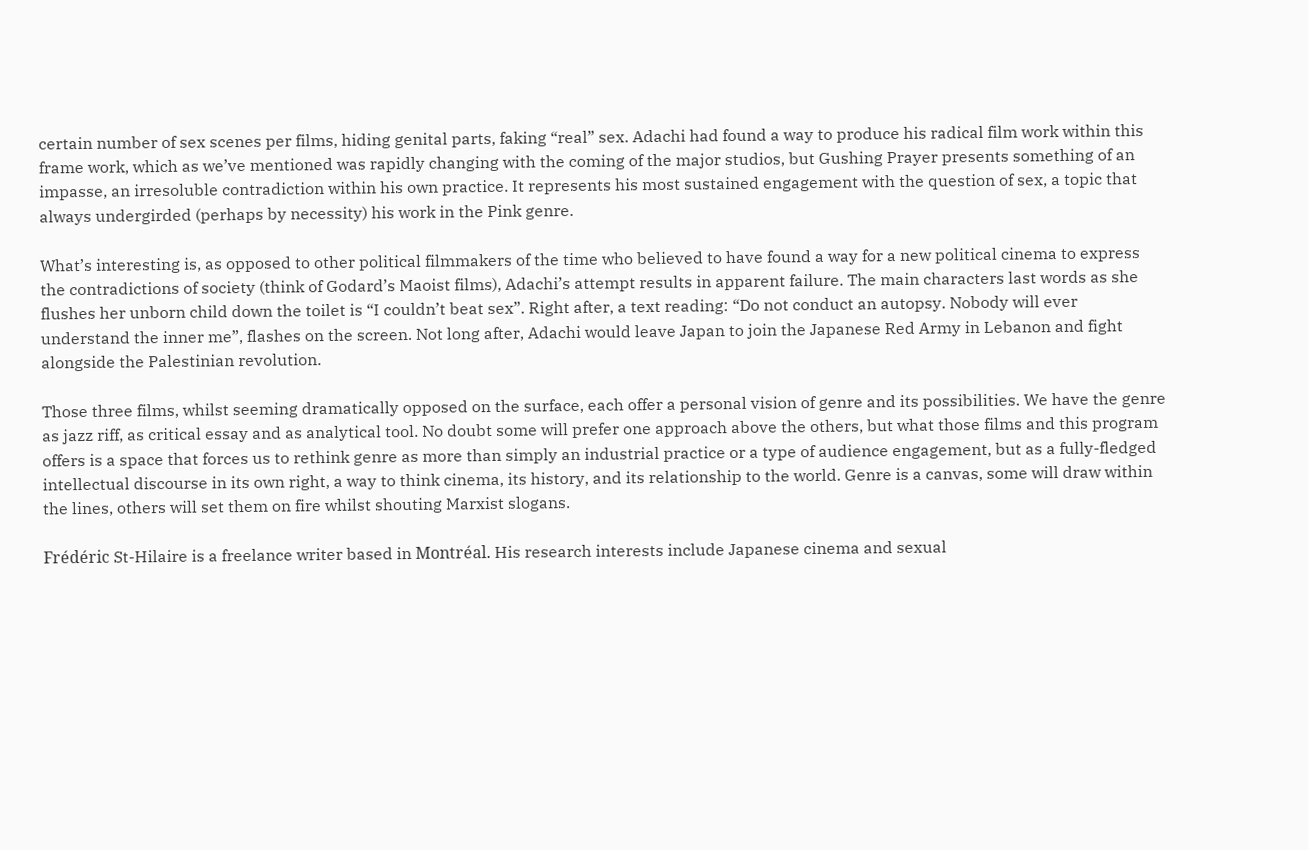certain number of sex scenes per films, hiding genital parts, faking “real” sex. Adachi had found a way to produce his radical film work within this frame work, which as we’ve mentioned was rapidly changing with the coming of the major studios, but Gushing Prayer presents something of an impasse, an irresoluble contradiction within his own practice. It represents his most sustained engagement with the question of sex, a topic that always undergirded (perhaps by necessity) his work in the Pink genre.

What’s interesting is, as opposed to other political filmmakers of the time who believed to have found a way for a new political cinema to express the contradictions of society (think of Godard’s Maoist films), Adachi’s attempt results in apparent failure. The main characters last words as she flushes her unborn child down the toilet is “I couldn’t beat sex”. Right after, a text reading: “Do not conduct an autopsy. Nobody will ever understand the inner me”, flashes on the screen. Not long after, Adachi would leave Japan to join the Japanese Red Army in Lebanon and fight alongside the Palestinian revolution.

Those three films, whilst seeming dramatically opposed on the surface, each offer a personal vision of genre and its possibilities. We have the genre as jazz riff, as critical essay and as analytical tool. No doubt some will prefer one approach above the others, but what those films and this program offers is a space that forces us to rethink genre as more than simply an industrial practice or a type of audience engagement, but as a fully-fledged intellectual discourse in its own right, a way to think cinema, its history, and its relationship to the world. Genre is a canvas, some will draw within the lines, others will set them on fire whilst shouting Marxist slogans.

Frédéric St-Hilaire is a freelance writer based in Montréal. His research interests include Japanese cinema and sexual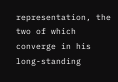representation, the two of which converge in his long-standing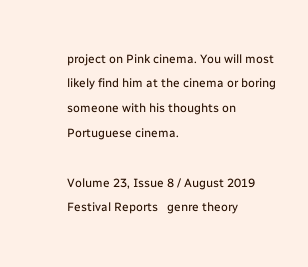project on Pink cinema. You will most likely find him at the cinema or boring someone with his thoughts on Portuguese cinema.

Volume 23, Issue 8 / August 2019 Festival Reports   genre theory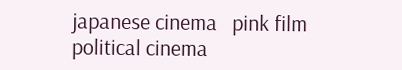japanese cinema   pink film   political cinema